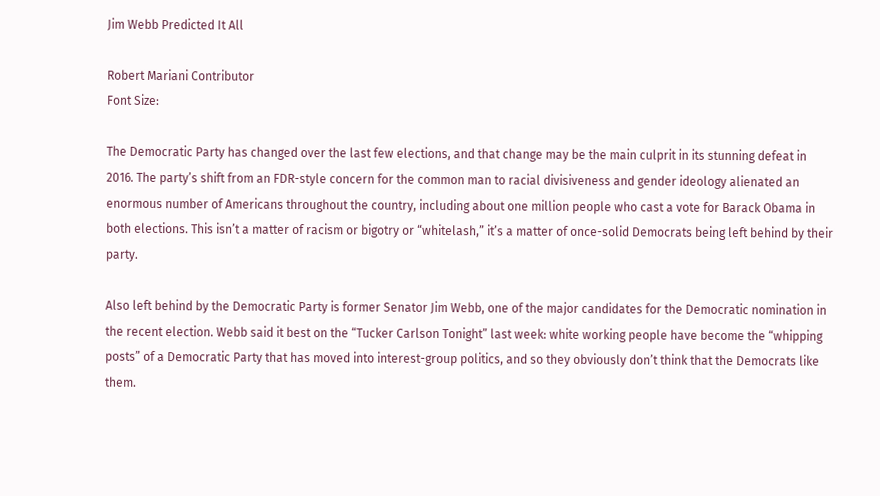Jim Webb Predicted It All

Robert Mariani Contributor
Font Size:

The Democratic Party has changed over the last few elections, and that change may be the main culprit in its stunning defeat in 2016. The party’s shift from an FDR-style concern for the common man to racial divisiveness and gender ideology alienated an enormous number of Americans throughout the country, including about one million people who cast a vote for Barack Obama in both elections. This isn’t a matter of racism or bigotry or “whitelash,” it’s a matter of once-solid Democrats being left behind by their party.

Also left behind by the Democratic Party is former Senator Jim Webb, one of the major candidates for the Democratic nomination in the recent election. Webb said it best on the “Tucker Carlson Tonight” last week: white working people have become the “whipping posts” of a Democratic Party that has moved into interest-group politics, and so they obviously don’t think that the Democrats like them.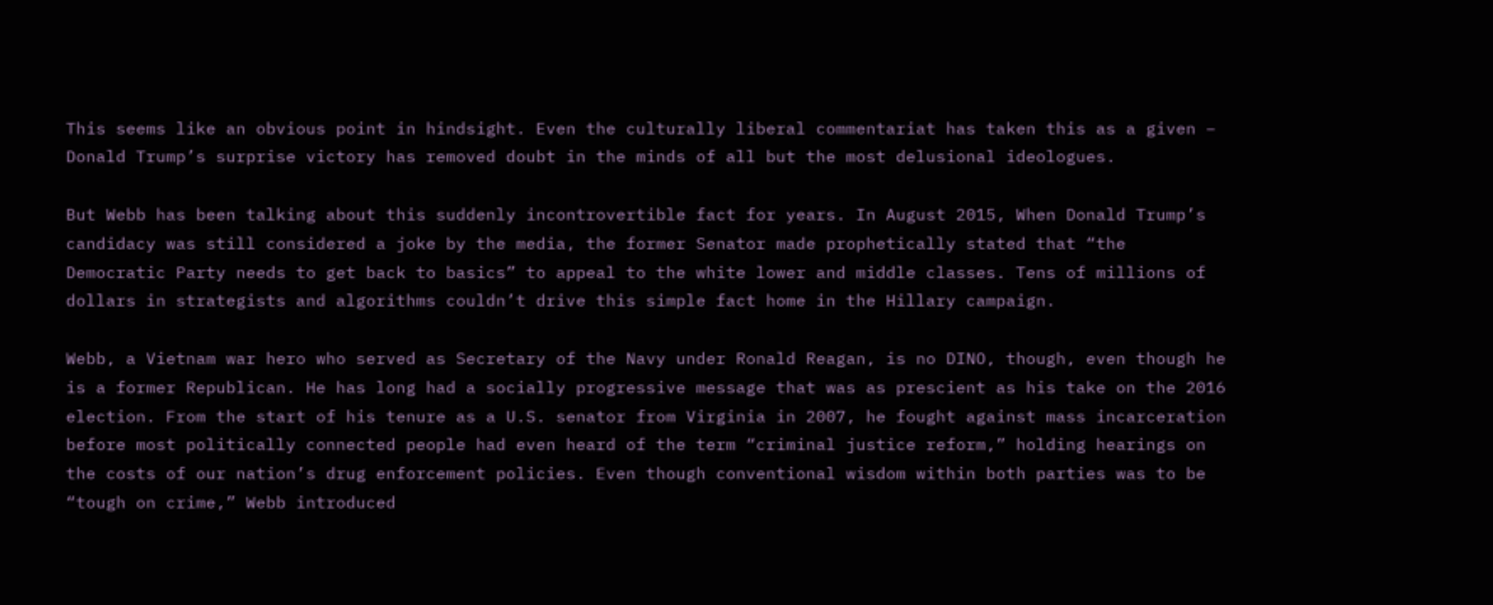This seems like an obvious point in hindsight. Even the culturally liberal commentariat has taken this as a given – Donald Trump’s surprise victory has removed doubt in the minds of all but the most delusional ideologues.

But Webb has been talking about this suddenly incontrovertible fact for years. In August 2015, When Donald Trump’s candidacy was still considered a joke by the media, the former Senator made prophetically stated that “the Democratic Party needs to get back to basics” to appeal to the white lower and middle classes. Tens of millions of dollars in strategists and algorithms couldn’t drive this simple fact home in the Hillary campaign.

Webb, a Vietnam war hero who served as Secretary of the Navy under Ronald Reagan, is no DINO, though, even though he is a former Republican. He has long had a socially progressive message that was as prescient as his take on the 2016 election. From the start of his tenure as a U.S. senator from Virginia in 2007, he fought against mass incarceration before most politically connected people had even heard of the term “criminal justice reform,” holding hearings on the costs of our nation’s drug enforcement policies. Even though conventional wisdom within both parties was to be “tough on crime,” Webb introduced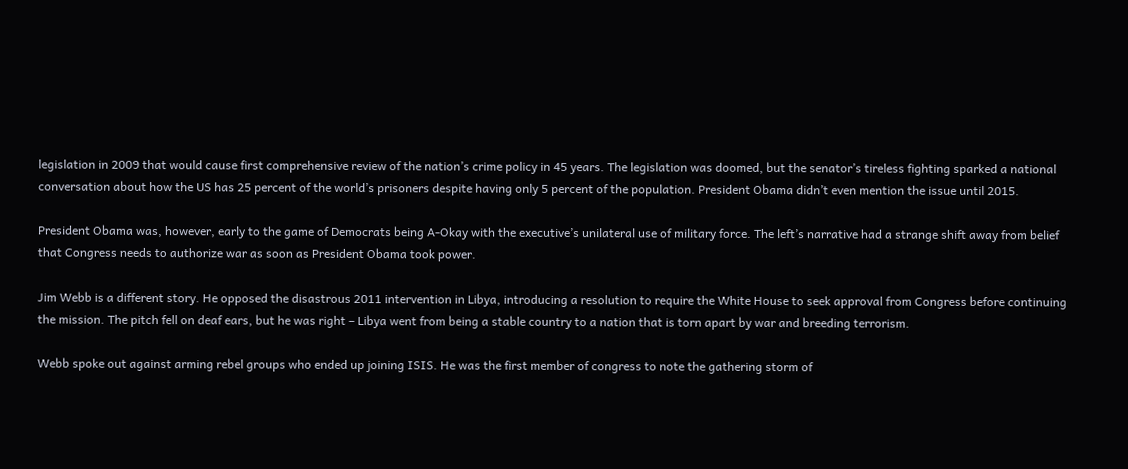legislation in 2009 that would cause first comprehensive review of the nation’s crime policy in 45 years. The legislation was doomed, but the senator’s tireless fighting sparked a national conversation about how the US has 25 percent of the world’s prisoners despite having only 5 percent of the population. President Obama didn’t even mention the issue until 2015.

President Obama was, however, early to the game of Democrats being A-Okay with the executive’s unilateral use of military force. The left’s narrative had a strange shift away from belief that Congress needs to authorize war as soon as President Obama took power.

Jim Webb is a different story. He opposed the disastrous 2011 intervention in Libya, introducing a resolution to require the White House to seek approval from Congress before continuing the mission. The pitch fell on deaf ears, but he was right – Libya went from being a stable country to a nation that is torn apart by war and breeding terrorism.

Webb spoke out against arming rebel groups who ended up joining ISIS. He was the first member of congress to note the gathering storm of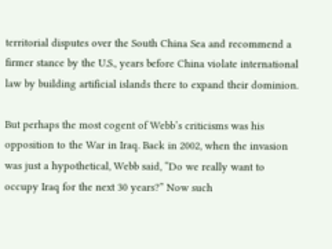territorial disputes over the South China Sea and recommend a firmer stance by the U.S., years before China violate international law by building artificial islands there to expand their dominion.

But perhaps the most cogent of Webb’s criticisms was his opposition to the War in Iraq. Back in 2002, when the invasion was just a hypothetical, Webb said, “Do we really want to occupy Iraq for the next 30 years?” Now such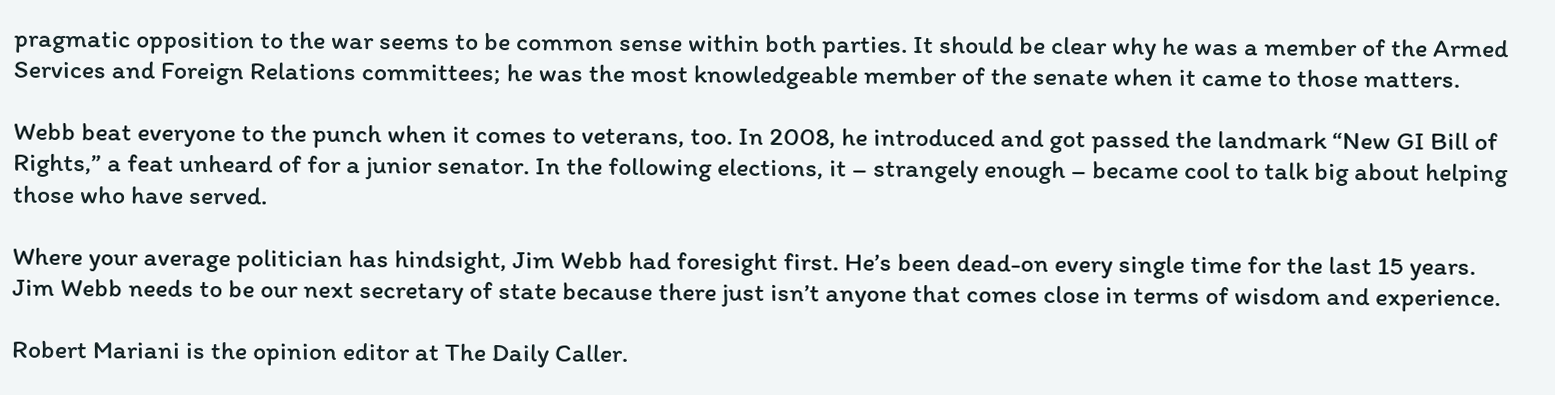pragmatic opposition to the war seems to be common sense within both parties. It should be clear why he was a member of the Armed Services and Foreign Relations committees; he was the most knowledgeable member of the senate when it came to those matters.

Webb beat everyone to the punch when it comes to veterans, too. In 2008, he introduced and got passed the landmark “New GI Bill of Rights,” a feat unheard of for a junior senator. In the following elections, it – strangely enough – became cool to talk big about helping those who have served.

Where your average politician has hindsight, Jim Webb had foresight first. He’s been dead-on every single time for the last 15 years. Jim Webb needs to be our next secretary of state because there just isn’t anyone that comes close in terms of wisdom and experience.

Robert Mariani is the opinion editor at The Daily Caller.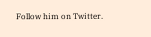Follow him on Twitter.